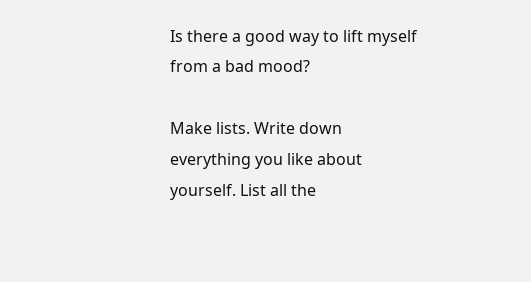Is there a good way to lift myself from a bad mood?

Make lists. Write down everything you like about yourself. List all the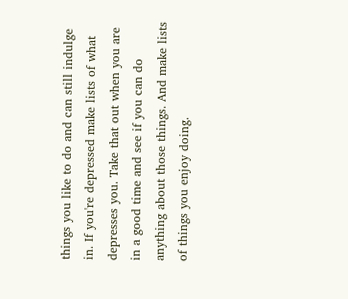things you like to do and can still indulge in. If you're depressed make lists of what depresses you. Take that out when you are in a good time and see if you can do anything about those things. And make lists of things you enjoy doing.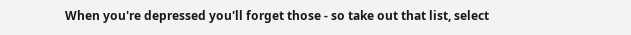When you're depressed you'll forget those - so take out that list, select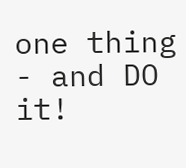one thing - and DO it!